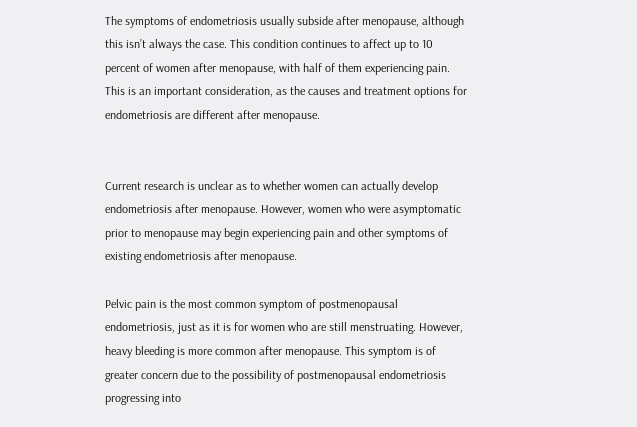The symptoms of endometriosis usually subside after menopause, although this isn’t always the case. This condition continues to affect up to 10 percent of women after menopause, with half of them experiencing pain. This is an important consideration, as the causes and treatment options for endometriosis are different after menopause.


Current research is unclear as to whether women can actually develop endometriosis after menopause. However, women who were asymptomatic prior to menopause may begin experiencing pain and other symptoms of existing endometriosis after menopause.

Pelvic pain is the most common symptom of postmenopausal endometriosis, just as it is for women who are still menstruating. However, heavy bleeding is more common after menopause. This symptom is of greater concern due to the possibility of postmenopausal endometriosis progressing into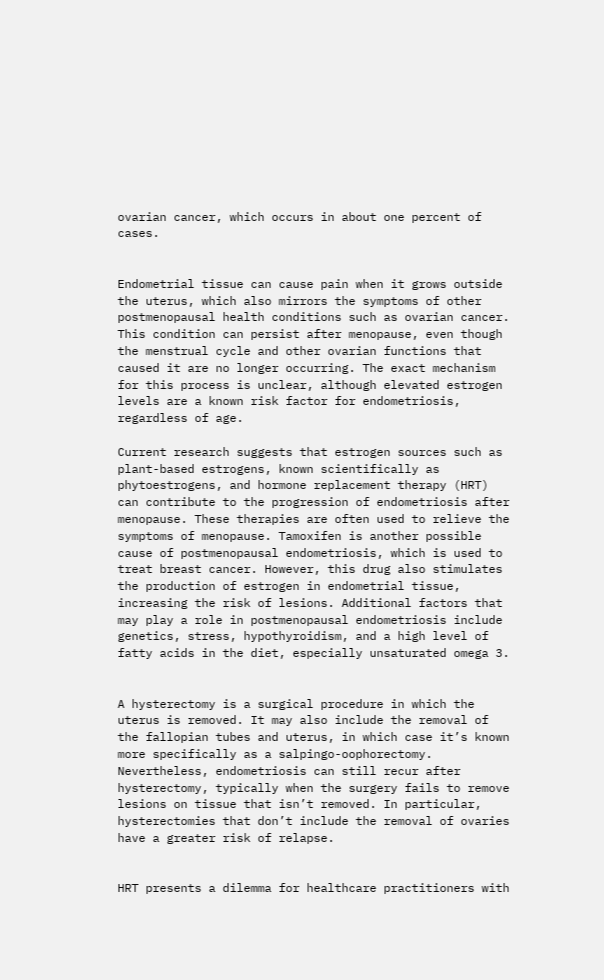ovarian cancer, which occurs in about one percent of cases.


Endometrial tissue can cause pain when it grows outside the uterus, which also mirrors the symptoms of other postmenopausal health conditions such as ovarian cancer. This condition can persist after menopause, even though the menstrual cycle and other ovarian functions that caused it are no longer occurring. The exact mechanism for this process is unclear, although elevated estrogen levels are a known risk factor for endometriosis, regardless of age.

Current research suggests that estrogen sources such as plant-based estrogens, known scientifically as phytoestrogens, and hormone replacement therapy (HRT) can contribute to the progression of endometriosis after menopause. These therapies are often used to relieve the symptoms of menopause. Tamoxifen is another possible cause of postmenopausal endometriosis, which is used to treat breast cancer. However, this drug also stimulates the production of estrogen in endometrial tissue, increasing the risk of lesions. Additional factors that may play a role in postmenopausal endometriosis include genetics, stress, hypothyroidism, and a high level of fatty acids in the diet, especially unsaturated omega 3.


A hysterectomy is a surgical procedure in which the uterus is removed. It may also include the removal of the fallopian tubes and uterus, in which case it’s known more specifically as a salpingo-oophorectomy. Nevertheless, endometriosis can still recur after hysterectomy, typically when the surgery fails to remove lesions on tissue that isn’t removed. In particular, hysterectomies that don’t include the removal of ovaries have a greater risk of relapse.


HRT presents a dilemma for healthcare practitioners with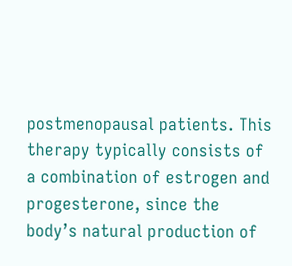postmenopausal patients. This therapy typically consists of a combination of estrogen and progesterone, since the body’s natural production of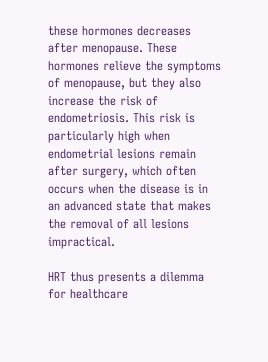these hormones decreases after menopause. These hormones relieve the symptoms of menopause, but they also increase the risk of endometriosis. This risk is particularly high when endometrial lesions remain after surgery, which often occurs when the disease is in an advanced state that makes the removal of all lesions impractical.

HRT thus presents a dilemma for healthcare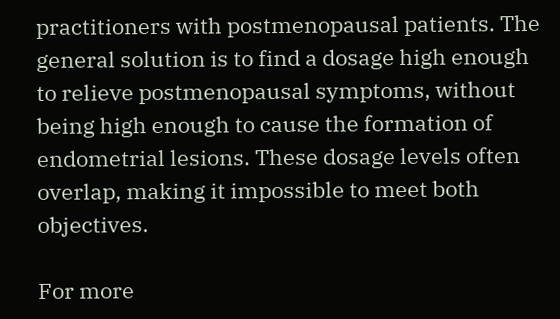practitioners with postmenopausal patients. The general solution is to find a dosage high enough to relieve postmenopausal symptoms, without being high enough to cause the formation of endometrial lesions. These dosage levels often overlap, making it impossible to meet both objectives.

For more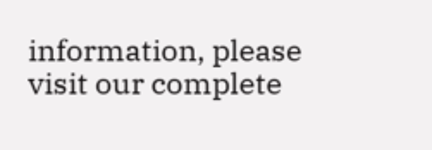information, please visit our complete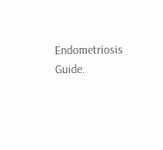Endometriosis Guide.